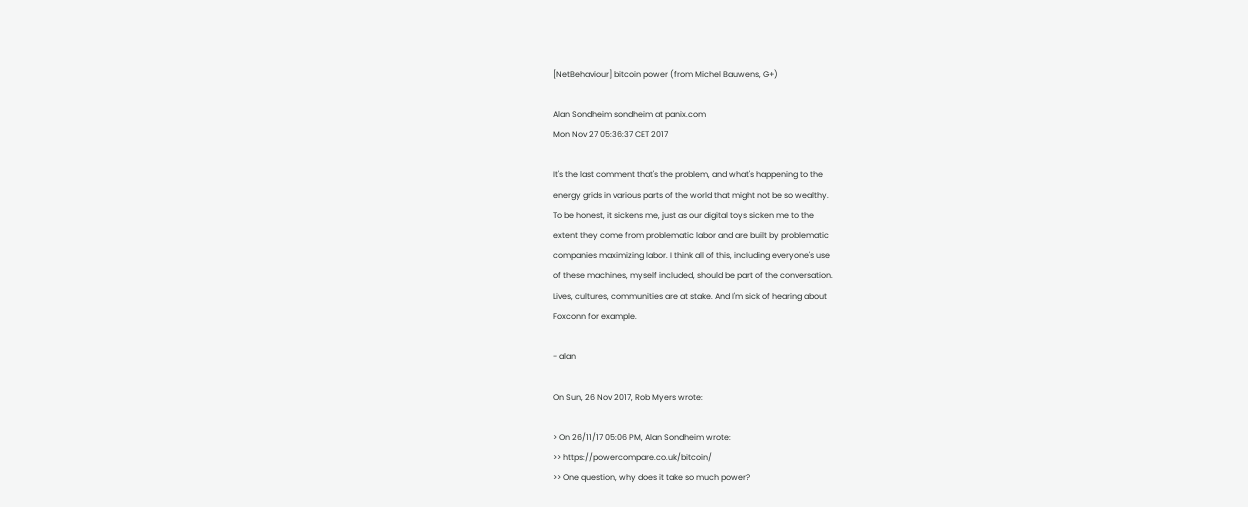[NetBehaviour] bitcoin power (from Michel Bauwens, G+)

Alan Sondheim sondheim at panix.com
Mon Nov 27 05:36:37 CET 2017

It's the last comment that's the problem, and what's happening to the
energy grids in various parts of the world that might not be so wealthy.
To be honest, it sickens me, just as our digital toys sicken me to the
extent they come from problematic labor and are built by problematic
companies maximizing labor. I think all of this, including everyone's use
of these machines, myself included, should be part of the conversation.
Lives, cultures, communities are at stake. And I'm sick of hearing about
Foxconn for example.

- alan

On Sun, 26 Nov 2017, Rob Myers wrote:

> On 26/11/17 05:06 PM, Alan Sondheim wrote:
>> https://powercompare.co.uk/bitcoin/
>> One question, why does it take so much power?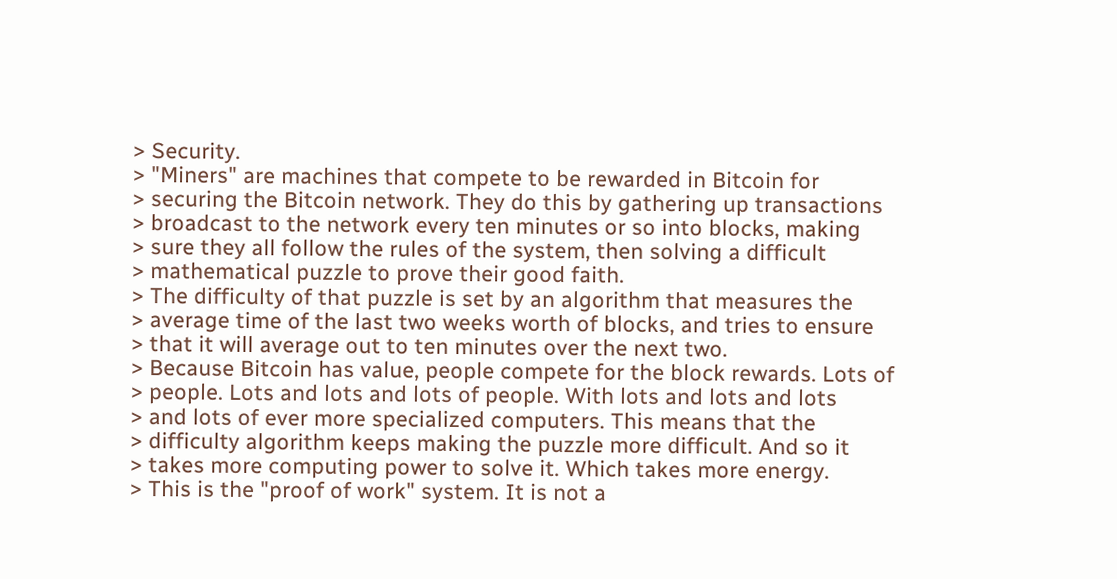> Security.
> "Miners" are machines that compete to be rewarded in Bitcoin for
> securing the Bitcoin network. They do this by gathering up transactions
> broadcast to the network every ten minutes or so into blocks, making
> sure they all follow the rules of the system, then solving a difficult
> mathematical puzzle to prove their good faith.
> The difficulty of that puzzle is set by an algorithm that measures the
> average time of the last two weeks worth of blocks, and tries to ensure
> that it will average out to ten minutes over the next two.
> Because Bitcoin has value, people compete for the block rewards. Lots of
> people. Lots and lots and lots of people. With lots and lots and lots
> and lots of ever more specialized computers. This means that the
> difficulty algorithm keeps making the puzzle more difficult. And so it
> takes more computing power to solve it. Which takes more energy.
> This is the "proof of work" system. It is not a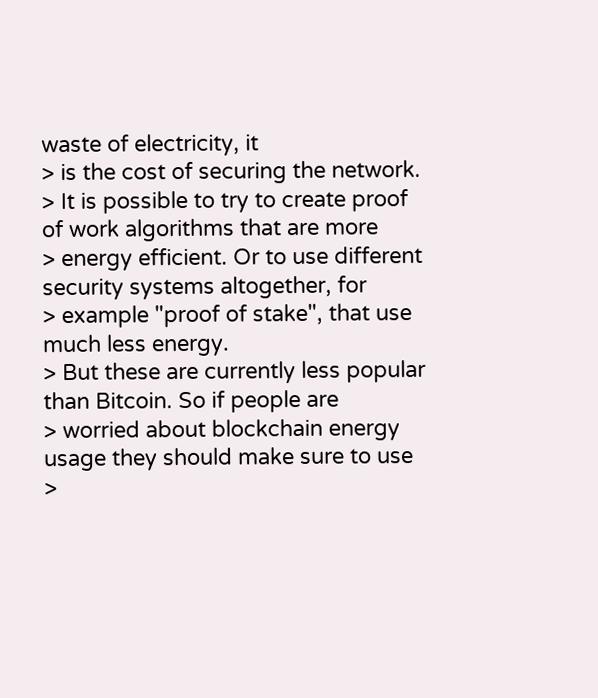waste of electricity, it
> is the cost of securing the network.
> It is possible to try to create proof of work algorithms that are more
> energy efficient. Or to use different security systems altogether, for
> example "proof of stake", that use much less energy.
> But these are currently less popular than Bitcoin. So if people are
> worried about blockchain energy usage they should make sure to use
>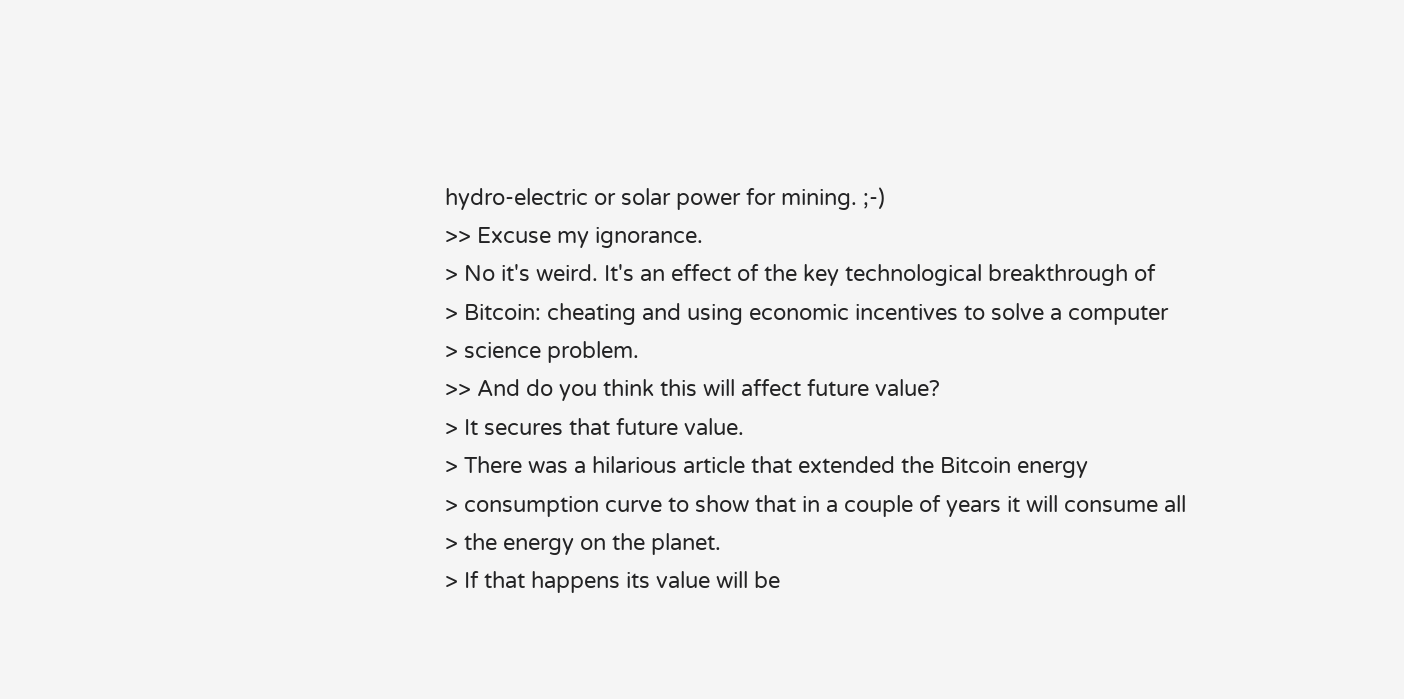hydro-electric or solar power for mining. ;-)
>> Excuse my ignorance.
> No it's weird. It's an effect of the key technological breakthrough of
> Bitcoin: cheating and using economic incentives to solve a computer
> science problem.
>> And do you think this will affect future value?
> It secures that future value.
> There was a hilarious article that extended the Bitcoin energy
> consumption curve to show that in a couple of years it will consume all
> the energy on the planet.
> If that happens its value will be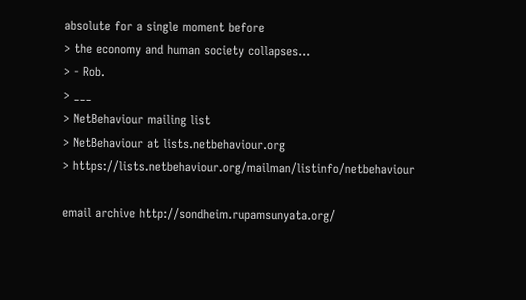absolute for a single moment before
> the economy and human society collapses...
> - Rob.
> ___
> NetBehaviour mailing list
> NetBehaviour at lists.netbehaviour.org
> https://lists.netbehaviour.org/mailman/listinfo/netbehaviour

email archive http://sondheim.rupamsunyata.org/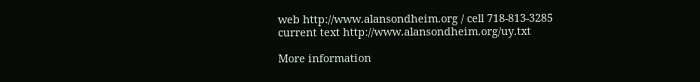web http://www.alansondheim.org / cell 718-813-3285
current text http://www.alansondheim.org/uy.txt

More information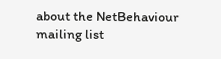about the NetBehaviour mailing list